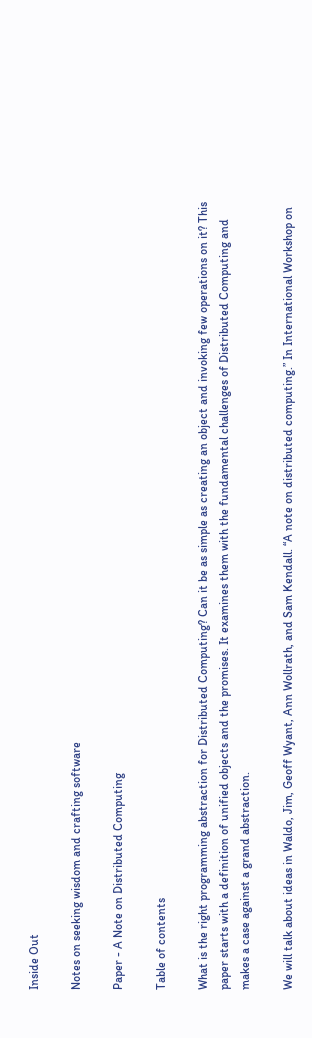Inside Out

Notes on seeking wisdom and crafting software

Paper - A Note on Distributed Computing

Table of contents

What is the right programming abstraction for Distributed Computing? Can it be as simple as creating an object and invoking few operations on it? This paper starts with a definition of unified objects and the promises. It examines them with the fundamental challenges of Distributed Computing and makes a case against a grand abstraction.

We will talk about ideas in Waldo, Jim, Geoff Wyant, Ann Wollrath, and Sam Kendall. “A note on distributed computing.” In International Workshop on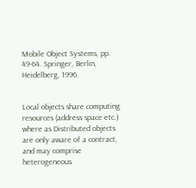Mobile Object Systems, pp. 49-64. Springer, Berlin, Heidelberg, 1996.


Local objects share computing resources (address space etc.) where as Distributed objects are only aware of a contract, and may comprise heterogeneous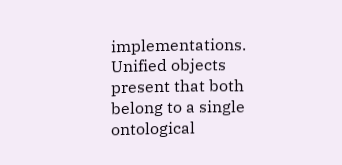implementations. Unified objects present that both belong to a single ontological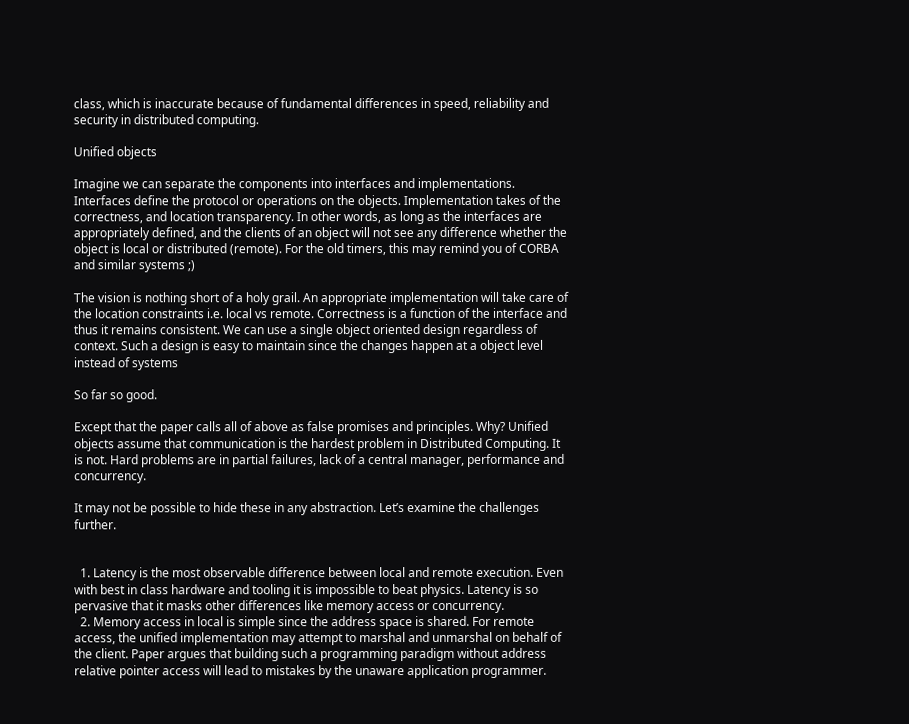class, which is inaccurate because of fundamental differences in speed, reliability and security in distributed computing.

Unified objects

Imagine we can separate the components into interfaces and implementations. Interfaces define the protocol or operations on the objects. Implementation takes of the correctness, and location transparency. In other words, as long as the interfaces are appropriately defined, and the clients of an object will not see any difference whether the object is local or distributed (remote). For the old timers, this may remind you of CORBA and similar systems ;)

The vision is nothing short of a holy grail. An appropriate implementation will take care of the location constraints i.e. local vs remote. Correctness is a function of the interface and thus it remains consistent. We can use a single object oriented design regardless of context. Such a design is easy to maintain since the changes happen at a object level instead of systems

So far so good.

Except that the paper calls all of above as false promises and principles. Why? Unified objects assume that communication is the hardest problem in Distributed Computing. It is not. Hard problems are in partial failures, lack of a central manager, performance and concurrency.

It may not be possible to hide these in any abstraction. Let’s examine the challenges further.


  1. Latency is the most observable difference between local and remote execution. Even with best in class hardware and tooling it is impossible to beat physics. Latency is so pervasive that it masks other differences like memory access or concurrency.
  2. Memory access in local is simple since the address space is shared. For remote access, the unified implementation may attempt to marshal and unmarshal on behalf of the client. Paper argues that building such a programming paradigm without address relative pointer access will lead to mistakes by the unaware application programmer.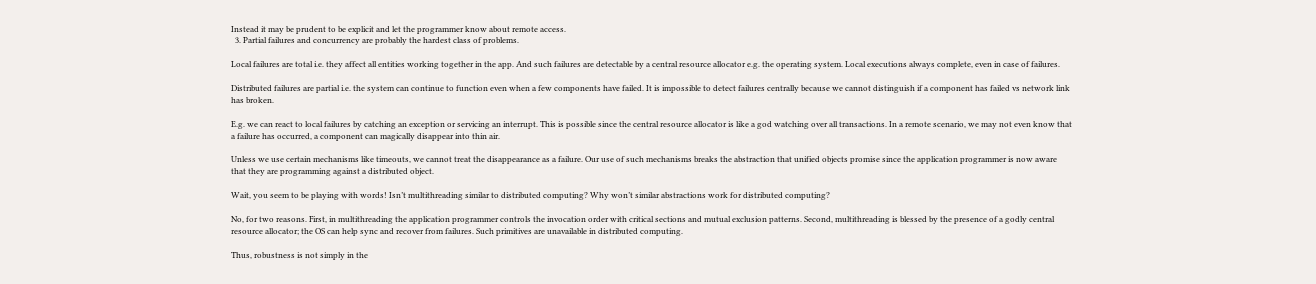Instead it may be prudent to be explicit and let the programmer know about remote access.
  3. Partial failures and concurrency are probably the hardest class of problems.

Local failures are total i.e. they affect all entities working together in the app. And such failures are detectable by a central resource allocator e.g. the operating system. Local executions always complete, even in case of failures.

Distributed failures are partial i.e. the system can continue to function even when a few components have failed. It is impossible to detect failures centrally because we cannot distinguish if a component has failed vs network link has broken.

E.g. we can react to local failures by catching an exception or servicing an interrupt. This is possible since the central resource allocator is like a god watching over all transactions. In a remote scenario, we may not even know that a failure has occurred, a component can magically disappear into thin air.

Unless we use certain mechanisms like timeouts, we cannot treat the disappearance as a failure. Our use of such mechanisms breaks the abstraction that unified objects promise since the application programmer is now aware that they are programming against a distributed object.

Wait, you seem to be playing with words! Isn’t multithreading similar to distributed computing? Why won’t similar abstractions work for distributed computing?

No, for two reasons. First, in multithreading the application programmer controls the invocation order with critical sections and mutual exclusion patterns. Second, multithreading is blessed by the presence of a godly central resource allocator; the OS can help sync and recover from failures. Such primitives are unavailable in distributed computing.

Thus, robustness is not simply in the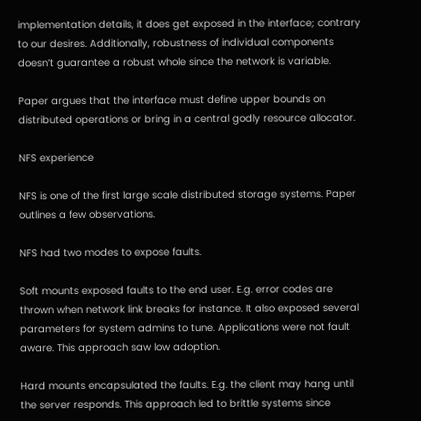implementation details, it does get exposed in the interface; contrary to our desires. Additionally, robustness of individual components doesn’t guarantee a robust whole since the network is variable.

Paper argues that the interface must define upper bounds on distributed operations or bring in a central godly resource allocator.

NFS experience

NFS is one of the first large scale distributed storage systems. Paper outlines a few observations.

NFS had two modes to expose faults.

Soft mounts exposed faults to the end user. E.g. error codes are thrown when network link breaks for instance. It also exposed several parameters for system admins to tune. Applications were not fault aware. This approach saw low adoption.

Hard mounts encapsulated the faults. E.g. the client may hang until the server responds. This approach led to brittle systems since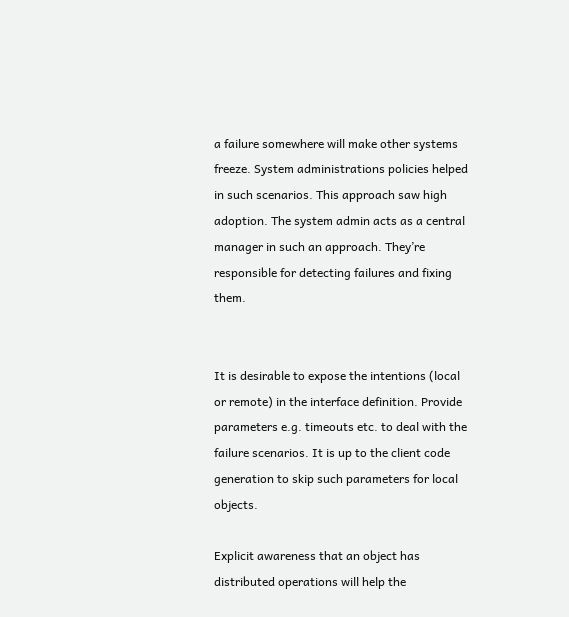a failure somewhere will make other systems freeze. System administrations policies helped in such scenarios. This approach saw high adoption. The system admin acts as a central manager in such an approach. They’re responsible for detecting failures and fixing them.


It is desirable to expose the intentions (local or remote) in the interface definition. Provide parameters e.g. timeouts etc. to deal with the failure scenarios. It is up to the client code generation to skip such parameters for local objects.

Explicit awareness that an object has distributed operations will help the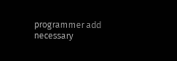programmer add necessary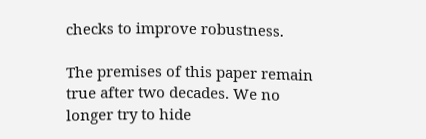checks to improve robustness.

The premises of this paper remain true after two decades. We no longer try to hide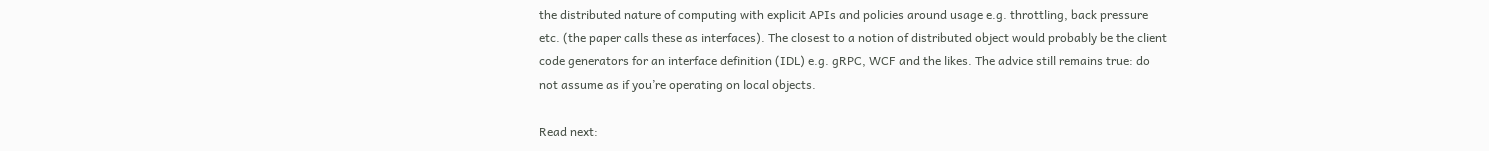the distributed nature of computing with explicit APIs and policies around usage e.g. throttling, back pressure etc. (the paper calls these as interfaces). The closest to a notion of distributed object would probably be the client code generators for an interface definition (IDL) e.g. gRPC, WCF and the likes. The advice still remains true: do not assume as if you’re operating on local objects.

Read next: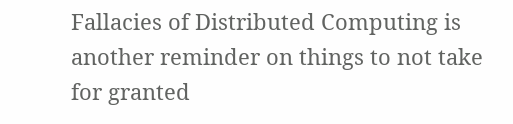Fallacies of Distributed Computing is another reminder on things to not take for granted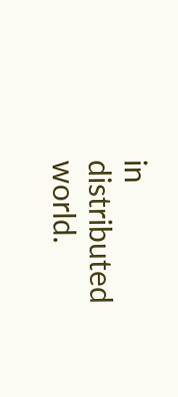in distributed world.